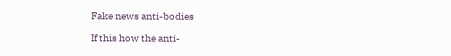Fake news anti-bodies

If this how the anti-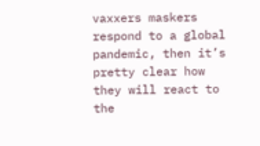vaxxers maskers respond to a global pandemic, then it’s pretty clear how they will react to the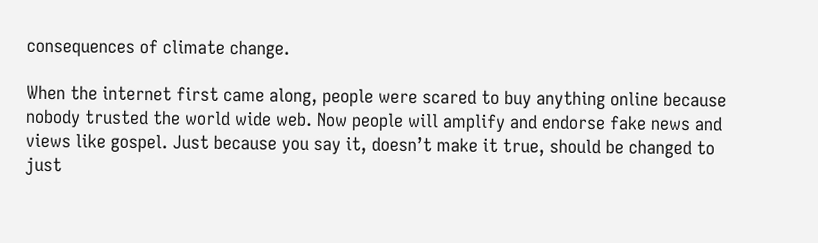consequences of climate change.

When the internet first came along, people were scared to buy anything online because nobody trusted the world wide web. Now people will amplify and endorse fake news and views like gospel. Just because you say it, doesn’t make it true, should be changed to just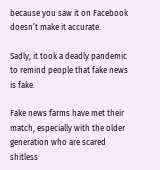because you saw it on Facebook doesn’t make it accurate.

Sadly, it took a deadly pandemic to remind people that fake news is fake.

Fake news farms have met their match, especially with the older generation who are scared shitless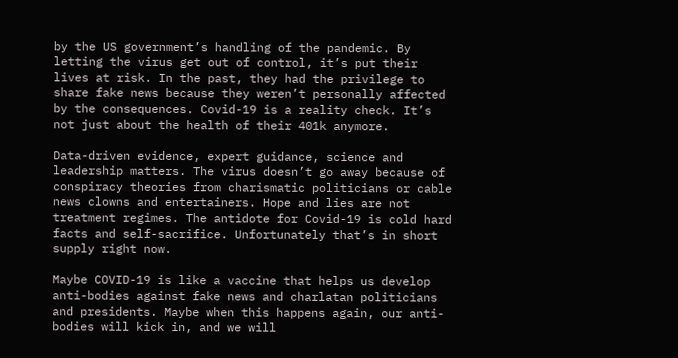by the US government’s handling of the pandemic. By letting the virus get out of control, it’s put their lives at risk. In the past, they had the privilege to share fake news because they weren’t personally affected by the consequences. Covid-19 is a reality check. It’s not just about the health of their 401k anymore.

Data-driven evidence, expert guidance, science and leadership matters. The virus doesn’t go away because of conspiracy theories from charismatic politicians or cable news clowns and entertainers. Hope and lies are not treatment regimes. The antidote for Covid-19 is cold hard facts and self-sacrifice. Unfortunately that’s in short supply right now.

Maybe COVID-19 is like a vaccine that helps us develop anti-bodies against fake news and charlatan politicians and presidents. Maybe when this happens again, our anti-bodies will kick in, and we will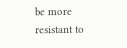be more resistant to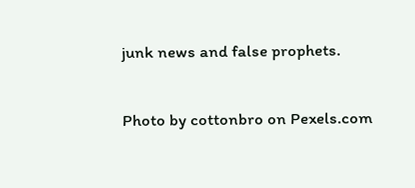junk news and false prophets.

Photo by cottonbro on Pexels.com